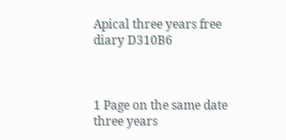Apical three years free diary D310B6



1 Page on the same date three years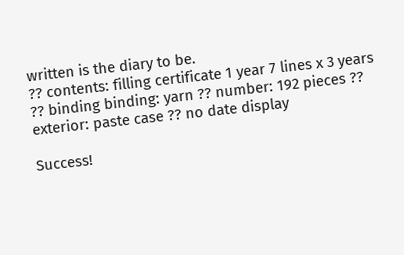written is the diary to be.
?? contents: filling certificate 1 year 7 lines x 3 years ?? binding binding: yarn ?? number: 192 pieces ?? exterior: paste case ?? no date display

Success!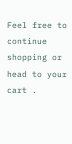Feel free to continue shopping or head to your cart .